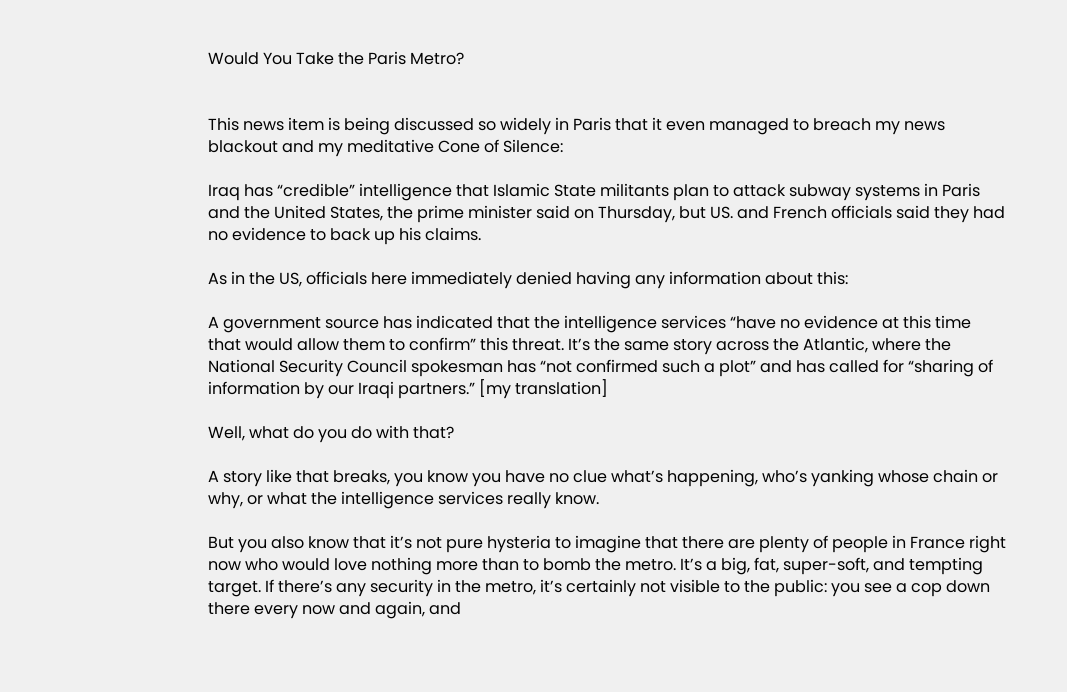Would You Take the Paris Metro?


This news item is being discussed so widely in Paris that it even managed to breach my news blackout and my meditative Cone of Silence:

Iraq has “credible” intelligence that Islamic State militants plan to attack subway systems in Paris and the United States, the prime minister said on Thursday, but US. and French officials said they had no evidence to back up his claims.

As in the US, officials here immediately denied having any information about this:

A government source has indicated that the intelligence services “have no evidence at this time that would allow them to confirm” this threat. It’s the same story across the Atlantic, where the National Security Council spokesman has “not confirmed such a plot” and has called for “sharing of information by our Iraqi partners.” [my translation]

Well, what do you do with that?

A story like that breaks, you know you have no clue what’s happening, who’s yanking whose chain or why, or what the intelligence services really know.

But you also know that it’s not pure hysteria to imagine that there are plenty of people in France right now who would love nothing more than to bomb the metro. It’s a big, fat, super-soft, and tempting target. If there’s any security in the metro, it’s certainly not visible to the public: you see a cop down there every now and again, and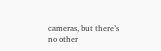cameras, but there’s no other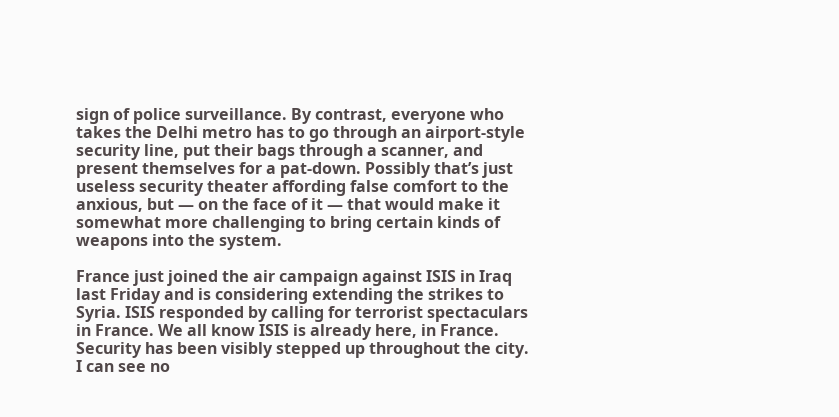sign of police surveillance. By contrast, everyone who takes the Delhi metro has to go through an airport-style security line, put their bags through a scanner, and present themselves for a pat-down. Possibly that’s just useless security theater affording false comfort to the anxious, but — on the face of it — that would make it somewhat more challenging to bring certain kinds of weapons into the system.

France just joined the air campaign against ISIS in Iraq last Friday and is considering extending the strikes to Syria. ISIS responded by calling for terrorist spectaculars in France. We all know ISIS is already here, in France. Security has been visibly stepped up throughout the city. I can see no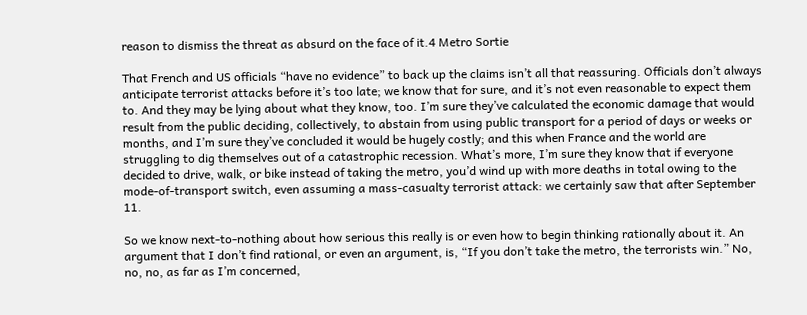reason to dismiss the threat as absurd on the face of it.4 Metro Sortie

That French and US officials “have no evidence” to back up the claims isn’t all that reassuring. Officials don’t always anticipate terrorist attacks before it’s too late; we know that for sure, and it’s not even reasonable to expect them to. And they may be lying about what they know, too. I’m sure they’ve calculated the economic damage that would result from the public deciding, collectively, to abstain from using public transport for a period of days or weeks or months, and I’m sure they’ve concluded it would be hugely costly; and this when France and the world are struggling to dig themselves out of a catastrophic recession. What’s more, I’m sure they know that if everyone decided to drive, walk, or bike instead of taking the metro, you’d wind up with more deaths in total owing to the mode-of-transport switch, even assuming a mass-casualty terrorist attack: we certainly saw that after September 11.

So we know next-to-nothing about how serious this really is or even how to begin thinking rationally about it. An argument that I don’t find rational, or even an argument, is, “If you don’t take the metro, the terrorists win.” No, no, no, as far as I’m concerned,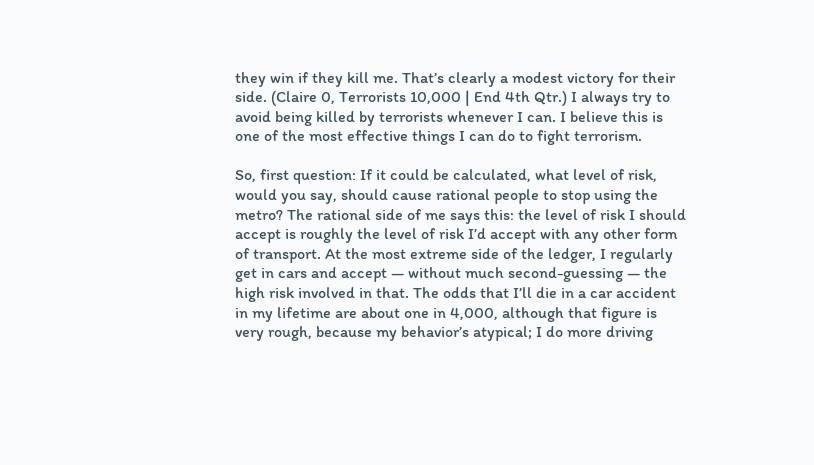they win if they kill me. That’s clearly a modest victory for their side. (Claire 0, Terrorists 10,000 | End 4th Qtr.) I always try to avoid being killed by terrorists whenever I can. I believe this is one of the most effective things I can do to fight terrorism.

So, first question: If it could be calculated, what level of risk, would you say, should cause rational people to stop using the metro? The rational side of me says this: the level of risk I should accept is roughly the level of risk I’d accept with any other form of transport. At the most extreme side of the ledger, I regularly get in cars and accept — without much second-guessing — the high risk involved in that. The odds that I’ll die in a car accident in my lifetime are about one in 4,000, although that figure is very rough, because my behavior’s atypical; I do more driving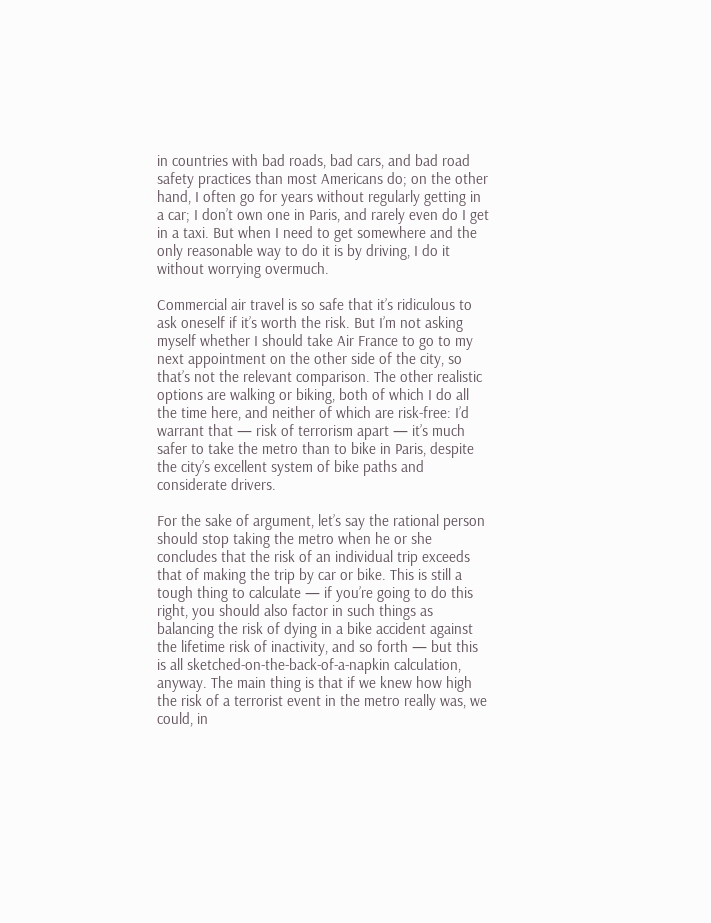in countries with bad roads, bad cars, and bad road safety practices than most Americans do; on the other hand, I often go for years without regularly getting in a car; I don’t own one in Paris, and rarely even do I get in a taxi. But when I need to get somewhere and the only reasonable way to do it is by driving, I do it without worrying overmuch.

Commercial air travel is so safe that it’s ridiculous to ask oneself if it’s worth the risk. But I’m not asking myself whether I should take Air France to go to my next appointment on the other side of the city, so that’s not the relevant comparison. The other realistic options are walking or biking, both of which I do all the time here, and neither of which are risk-free: I’d warrant that — risk of terrorism apart — it’s much safer to take the metro than to bike in Paris, despite the city’s excellent system of bike paths and considerate drivers.

For the sake of argument, let’s say the rational person should stop taking the metro when he or she concludes that the risk of an individual trip exceeds that of making the trip by car or bike. This is still a tough thing to calculate — if you’re going to do this right, you should also factor in such things as balancing the risk of dying in a bike accident against the lifetime risk of inactivity, and so forth — but this is all sketched-on-the-back-of-a-napkin calculation, anyway. The main thing is that if we knew how high the risk of a terrorist event in the metro really was, we could, in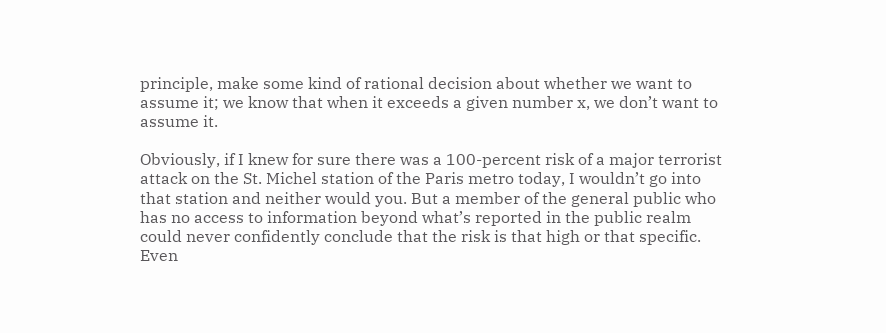principle, make some kind of rational decision about whether we want to assume it; we know that when it exceeds a given number x, we don’t want to assume it.

Obviously, if I knew for sure there was a 100-percent risk of a major terrorist attack on the St. Michel station of the Paris metro today, I wouldn’t go into that station and neither would you. But a member of the general public who has no access to information beyond what’s reported in the public realm could never confidently conclude that the risk is that high or that specific. Even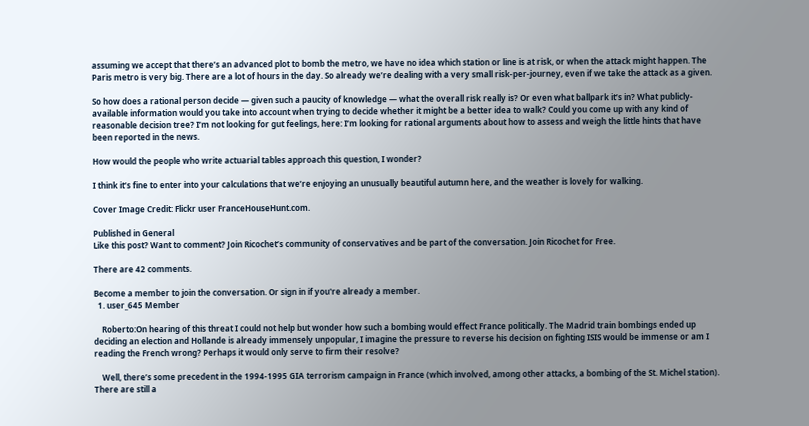assuming we accept that there’s an advanced plot to bomb the metro, we have no idea which station or line is at risk, or when the attack might happen. The Paris metro is very big. There are a lot of hours in the day. So already we’re dealing with a very small risk-per-journey, even if we take the attack as a given.

So how does a rational person decide — given such a paucity of knowledge — what the overall risk really is? Or even what ballpark it’s in? What publicly-available information would you take into account when trying to decide whether it might be a better idea to walk? Could you come up with any kind of reasonable decision tree? I’m not looking for gut feelings, here: I’m looking for rational arguments about how to assess and weigh the little hints that have been reported in the news.

How would the people who write actuarial tables approach this question, I wonder?

I think it’s fine to enter into your calculations that we’re enjoying an unusually beautiful autumn here, and the weather is lovely for walking.

Cover Image Credit: Flickr user FranceHouseHunt.com.

Published in General
Like this post? Want to comment? Join Ricochet’s community of conservatives and be part of the conversation. Join Ricochet for Free.

There are 42 comments.

Become a member to join the conversation. Or sign in if you're already a member.
  1. user_645 Member

    Roberto:On hearing of this threat I could not help but wonder how such a bombing would effect France politically. The Madrid train bombings ended up deciding an election and Hollande is already immensely unpopular, I imagine the pressure to reverse his decision on fighting ISIS would be immense or am I reading the French wrong? Perhaps it would only serve to firm their resolve?

    Well, there’s some precedent in the 1994-1995 GIA terrorism campaign in France (which involved, among other attacks, a bombing of the St. Michel station). There are still a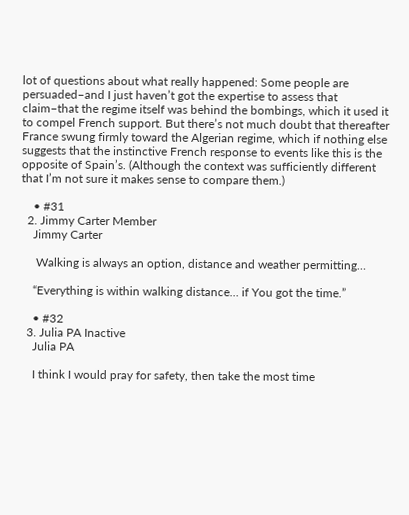lot of questions about what really happened: Some people are persuaded–and I just haven’t got the expertise to assess that claim–that the regime itself was behind the bombings, which it used it to compel French support. But there’s not much doubt that thereafter France swung firmly toward the Algerian regime, which if nothing else suggests that the instinctive French response to events like this is the opposite of Spain’s. (Although the context was sufficiently different that I’m not sure it makes sense to compare them.)

    • #31
  2. Jimmy Carter Member
    Jimmy Carter

     Walking is always an option, distance and weather permitting…

    “Everything is within walking distance… if You got the time.”

    • #32
  3. Julia PA Inactive
    Julia PA

    I think I would pray for safety, then take the most time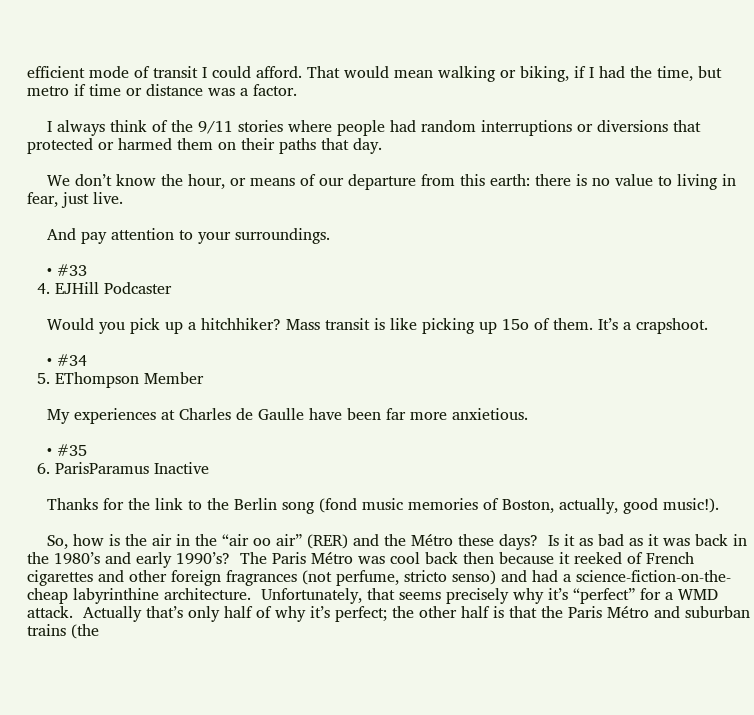efficient mode of transit I could afford. That would mean walking or biking, if I had the time, but metro if time or distance was a factor.

    I always think of the 9/11 stories where people had random interruptions or diversions that protected or harmed them on their paths that day.

    We don’t know the hour, or means of our departure from this earth: there is no value to living in fear, just live.

    And pay attention to your surroundings.

    • #33
  4. EJHill Podcaster

    Would you pick up a hitchhiker? Mass transit is like picking up 15o of them. It’s a crapshoot.

    • #34
  5. EThompson Member

    My experiences at Charles de Gaulle have been far more anxietious.

    • #35
  6. ParisParamus Inactive

    Thanks for the link to the Berlin song (fond music memories of Boston, actually, good music!).

    So, how is the air in the “air oo air” (RER) and the Métro these days?  Is it as bad as it was back in the 1980’s and early 1990’s?  The Paris Métro was cool back then because it reeked of French cigarettes and other foreign fragrances (not perfume, stricto senso) and had a science-fiction-on-the-cheap labyrinthine architecture.  Unfortunately, that seems precisely why it’s “perfect” for a WMD attack.  Actually that’s only half of why it’s perfect; the other half is that the Paris Métro and suburban trains (the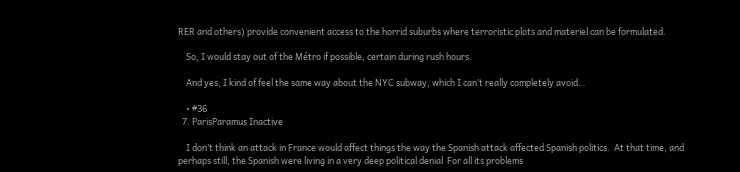RER and others) provide convenient access to the horrid suburbs where terroristic plots and materiel can be formulated.

    So, I would stay out of the Métro if possible, certain during rush hours.

    And yes, I kind of feel the same way about the NYC subway, which I can’t really completely avoid…

    • #36
  7. ParisParamus Inactive

    I don’t think an attack in France would affect things the way the Spanish attack affected Spanish politics.  At that time, and perhaps still, the Spanish were living in a very deep political denial  For all its problems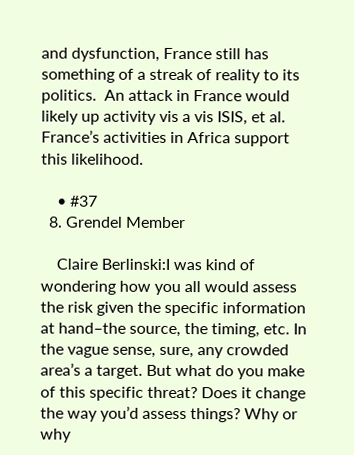and dysfunction, France still has something of a streak of reality to its politics.  An attack in France would likely up activity vis a vis ISIS, et al.  France’s activities in Africa support this likelihood.

    • #37
  8. Grendel Member

    Claire Berlinski:I was kind of wondering how you all would assess the risk given the specific information at hand–the source, the timing, etc. In the vague sense, sure, any crowded area’s a target. But what do you make of this specific threat? Does it change the way you’d assess things? Why or why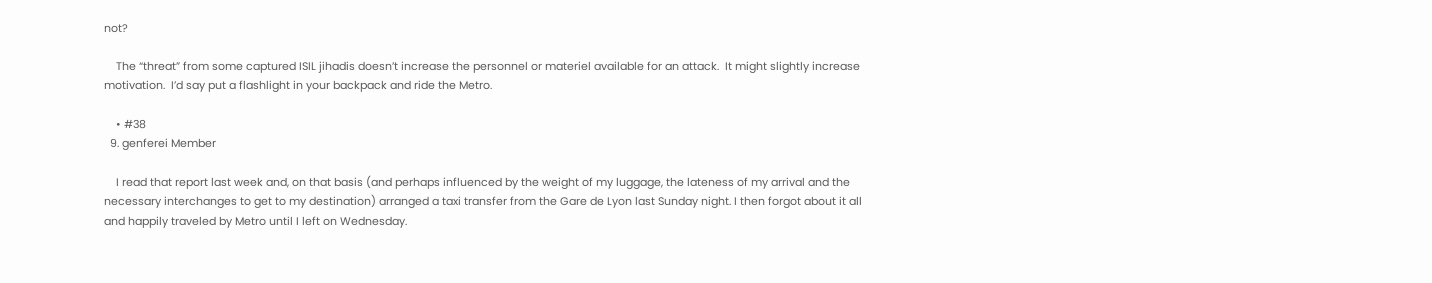not?

    The “threat” from some captured ISIL jihadis doesn’t increase the personnel or materiel available for an attack.  It might slightly increase motivation.  I’d say put a flashlight in your backpack and ride the Metro.

    • #38
  9. genferei Member

    I read that report last week and, on that basis (and perhaps influenced by the weight of my luggage, the lateness of my arrival and the necessary interchanges to get to my destination) arranged a taxi transfer from the Gare de Lyon last Sunday night. I then forgot about it all and happily traveled by Metro until I left on Wednesday.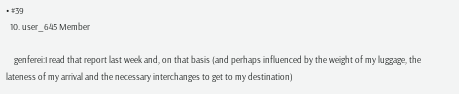• #39
  10. user_645 Member

    genferei:I read that report last week and, on that basis (and perhaps influenced by the weight of my luggage, the lateness of my arrival and the necessary interchanges to get to my destination)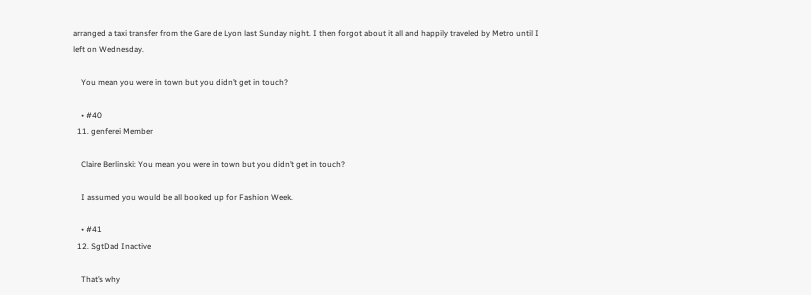arranged a taxi transfer from the Gare de Lyon last Sunday night. I then forgot about it all and happily traveled by Metro until I left on Wednesday.

    You mean you were in town but you didn’t get in touch?

    • #40
  11. genferei Member

    Claire Berlinski: You mean you were in town but you didn’t get in touch?

    I assumed you would be all booked up for Fashion Week.

    • #41
  12. SgtDad Inactive

    That’s why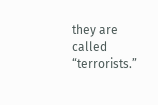they are called “terrorists.”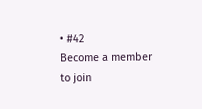• #42
Become a member to join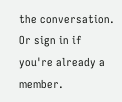the conversation. Or sign in if you're already a member.